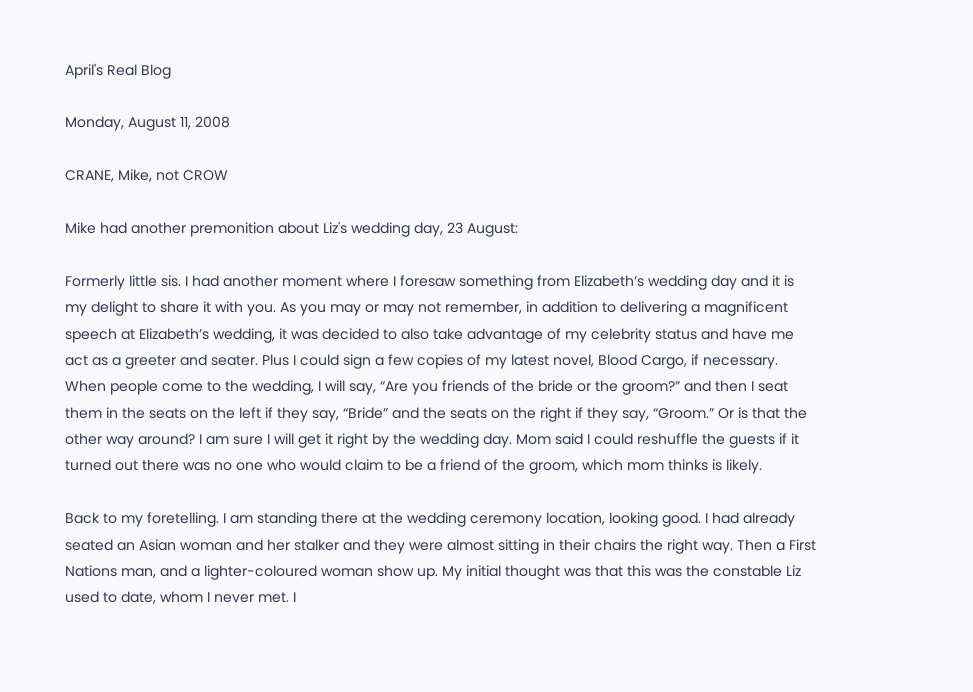April's Real Blog

Monday, August 11, 2008

CRANE, Mike, not CROW

Mike had another premonition about Liz's wedding day, 23 August:

Formerly little sis. I had another moment where I foresaw something from Elizabeth’s wedding day and it is my delight to share it with you. As you may or may not remember, in addition to delivering a magnificent speech at Elizabeth’s wedding, it was decided to also take advantage of my celebrity status and have me act as a greeter and seater. Plus I could sign a few copies of my latest novel, Blood Cargo, if necessary. When people come to the wedding, I will say, “Are you friends of the bride or the groom?” and then I seat them in the seats on the left if they say, “Bride” and the seats on the right if they say, “Groom.” Or is that the other way around? I am sure I will get it right by the wedding day. Mom said I could reshuffle the guests if it turned out there was no one who would claim to be a friend of the groom, which mom thinks is likely.

Back to my foretelling. I am standing there at the wedding ceremony location, looking good. I had already seated an Asian woman and her stalker and they were almost sitting in their chairs the right way. Then a First Nations man, and a lighter-coloured woman show up. My initial thought was that this was the constable Liz used to date, whom I never met. I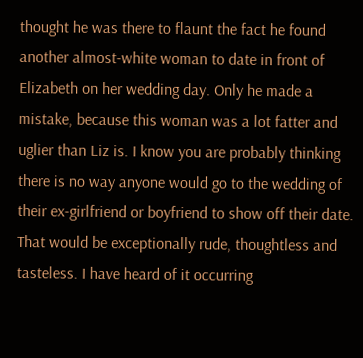thought he was there to flaunt the fact he found another almost-white woman to date in front of Elizabeth on her wedding day. Only he made a mistake, because this woman was a lot fatter and uglier than Liz is. I know you are probably thinking there is no way anyone would go to the wedding of their ex-girlfriend or boyfriend to show off their date. That would be exceptionally rude, thoughtless and tasteless. I have heard of it occurring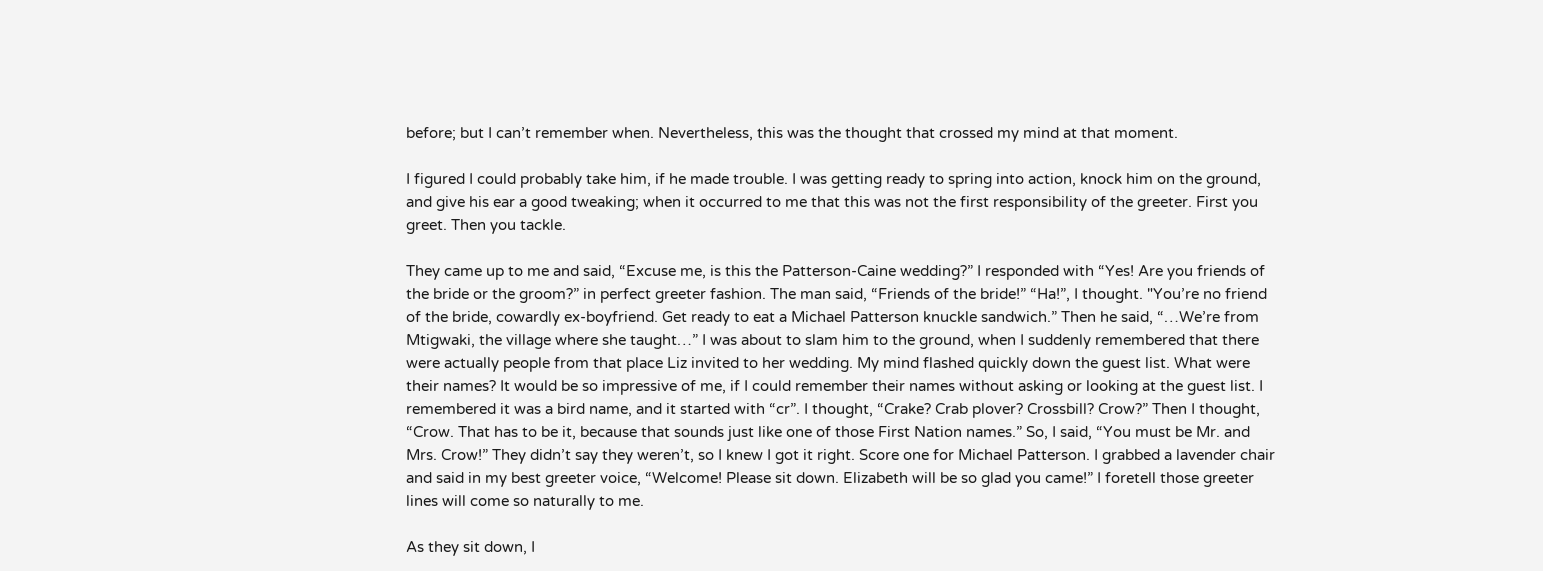before; but I can’t remember when. Nevertheless, this was the thought that crossed my mind at that moment.

I figured I could probably take him, if he made trouble. I was getting ready to spring into action, knock him on the ground, and give his ear a good tweaking; when it occurred to me that this was not the first responsibility of the greeter. First you greet. Then you tackle.

They came up to me and said, “Excuse me, is this the Patterson-Caine wedding?” I responded with “Yes! Are you friends of the bride or the groom?” in perfect greeter fashion. The man said, “Friends of the bride!” “Ha!”, I thought. "You’re no friend of the bride, cowardly ex-boyfriend. Get ready to eat a Michael Patterson knuckle sandwich.” Then he said, “…We’re from Mtigwaki, the village where she taught…” I was about to slam him to the ground, when I suddenly remembered that there were actually people from that place Liz invited to her wedding. My mind flashed quickly down the guest list. What were their names? It would be so impressive of me, if I could remember their names without asking or looking at the guest list. I remembered it was a bird name, and it started with “cr”. I thought, “Crake? Crab plover? Crossbill? Crow?” Then I thought, “Crow. That has to be it, because that sounds just like one of those First Nation names.” So, I said, “You must be Mr. and Mrs. Crow!” They didn’t say they weren’t, so I knew I got it right. Score one for Michael Patterson. I grabbed a lavender chair and said in my best greeter voice, “Welcome! Please sit down. Elizabeth will be so glad you came!” I foretell those greeter lines will come so naturally to me.

As they sit down, I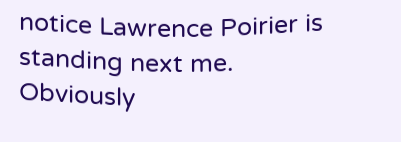notice Lawrence Poirier is standing next me. Obviously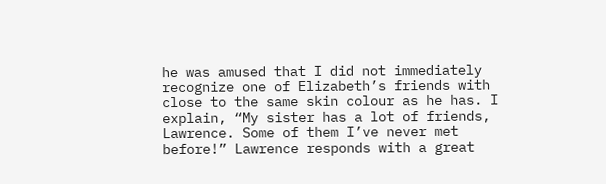he was amused that I did not immediately recognize one of Elizabeth’s friends with close to the same skin colour as he has. I explain, “My sister has a lot of friends, Lawrence. Some of them I’ve never met before!” Lawrence responds with a great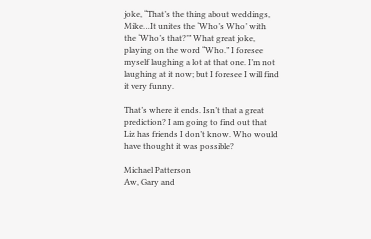joke, “That’s the thing about weddings, Mike…It unites the ‘Who’s Who’ with the ‘Who’s that?’” What great joke, playing on the word “Who.” I foresee myself laughing a lot at that one. I’m not laughing at it now; but I foresee I will find it very funny.

That’s where it ends. Isn’t that a great prediction? I am going to find out that Liz has friends I don’t know. Who would have thought it was possible?

Michael Patterson
Aw, Gary and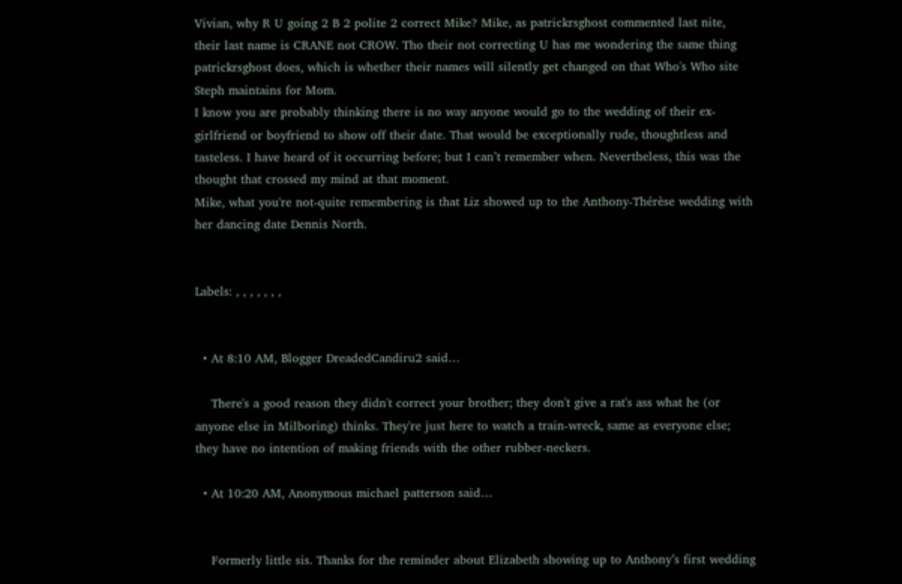Vivian, why R U going 2 B 2 polite 2 correct Mike? Mike, as patrickrsghost commented last nite, their last name is CRANE not CROW. Tho their not correcting U has me wondering the same thing patrickrsghost does, which is whether their names will silently get changed on that Who's Who site Steph maintains for Mom.
I know you are probably thinking there is no way anyone would go to the wedding of their ex-girlfriend or boyfriend to show off their date. That would be exceptionally rude, thoughtless and tasteless. I have heard of it occurring before; but I can’t remember when. Nevertheless, this was the thought that crossed my mind at that moment.
Mike, what you're not-quite remembering is that Liz showed up to the Anthony-Thérèse wedding with her dancing date Dennis North.


Labels: , , , , , , ,


  • At 8:10 AM, Blogger DreadedCandiru2 said…

    There's a good reason they didn't correct your brother; they don't give a rat's ass what he (or anyone else in Milboring) thinks. They're just here to watch a train-wreck, same as everyone else; they have no intention of making friends with the other rubber-neckers.

  • At 10:20 AM, Anonymous michael patterson said…


    Formerly little sis. Thanks for the reminder about Elizabeth showing up to Anthony’s first wedding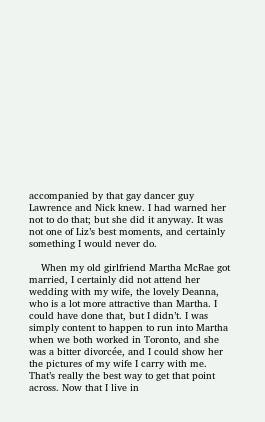accompanied by that gay dancer guy Lawrence and Nick knew. I had warned her not to do that; but she did it anyway. It was not one of Liz’s best moments, and certainly something I would never do.

    When my old girlfriend Martha McRae got married, I certainly did not attend her wedding with my wife, the lovely Deanna, who is a lot more attractive than Martha. I could have done that, but I didn’t. I was simply content to happen to run into Martha when we both worked in Toronto, and she was a bitter divorcée, and I could show her the pictures of my wife I carry with me. That’s really the best way to get that point across. Now that I live in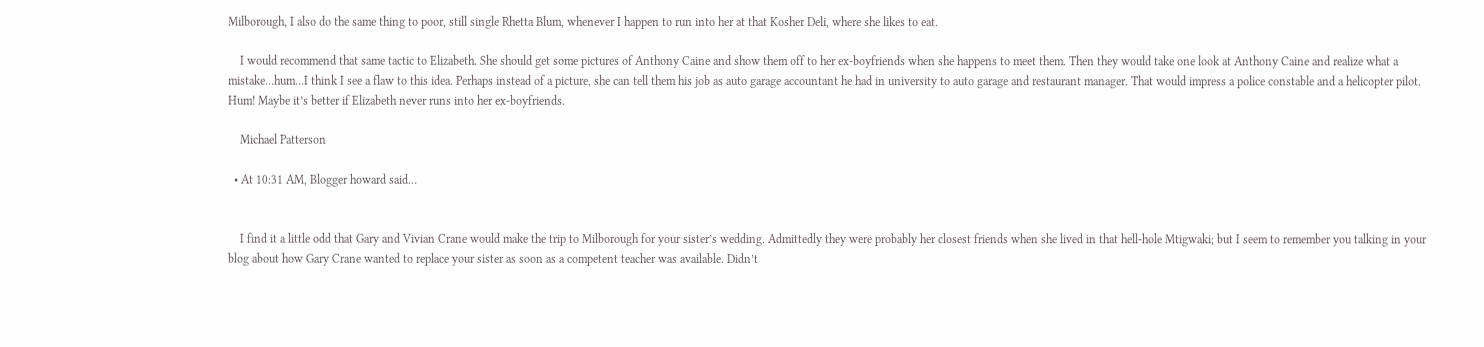Milborough, I also do the same thing to poor, still single Rhetta Blum, whenever I happen to run into her at that Kosher Deli, where she likes to eat.

    I would recommend that same tactic to Elizabeth. She should get some pictures of Anthony Caine and show them off to her ex-boyfriends when she happens to meet them. Then they would take one look at Anthony Caine and realize what a mistake…hum…I think I see a flaw to this idea. Perhaps instead of a picture, she can tell them his job as auto garage accountant he had in university to auto garage and restaurant manager. That would impress a police constable and a helicopter pilot. Hum! Maybe it’s better if Elizabeth never runs into her ex-boyfriends.

    Michael Patterson

  • At 10:31 AM, Blogger howard said…


    I find it a little odd that Gary and Vivian Crane would make the trip to Milborough for your sister’s wedding. Admittedly they were probably her closest friends when she lived in that hell-hole Mtigwaki; but I seem to remember you talking in your blog about how Gary Crane wanted to replace your sister as soon as a competent teacher was available. Didn’t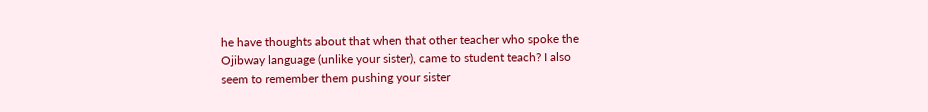he have thoughts about that when that other teacher who spoke the Ojibway language (unlike your sister), came to student teach? I also seem to remember them pushing your sister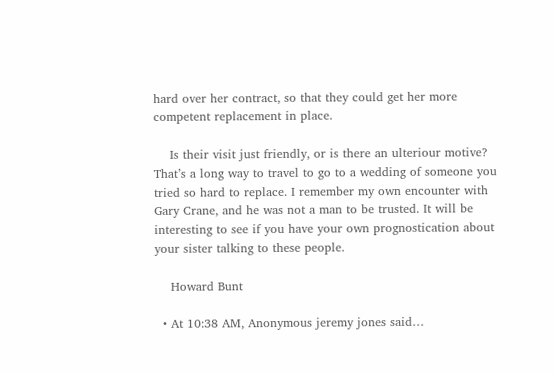hard over her contract, so that they could get her more competent replacement in place.

    Is their visit just friendly, or is there an ulteriour motive? That’s a long way to travel to go to a wedding of someone you tried so hard to replace. I remember my own encounter with Gary Crane, and he was not a man to be trusted. It will be interesting to see if you have your own prognostication about your sister talking to these people.

    Howard Bunt

  • At 10:38 AM, Anonymous jeremy jones said…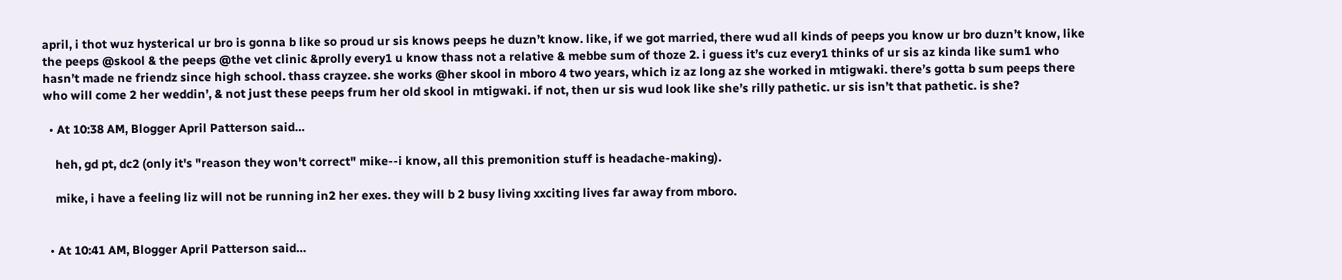april, i thot wuz hysterical ur bro is gonna b like so proud ur sis knows peeps he duzn’t know. like, if we got married, there wud all kinds of peeps you know ur bro duzn’t know, like the peeps @skool & the peeps @the vet clinic &prolly every1 u know thass not a relative & mebbe sum of thoze 2. i guess it’s cuz every1 thinks of ur sis az kinda like sum1 who hasn’t made ne friendz since high school. thass crayzee. she works @her skool in mboro 4 two years, which iz az long az she worked in mtigwaki. there’s gotta b sum peeps there who will come 2 her weddin’, & not just these peeps frum her old skool in mtigwaki. if not, then ur sis wud look like she’s rilly pathetic. ur sis isn’t that pathetic. is she?

  • At 10:38 AM, Blogger April Patterson said…

    heh, gd pt, dc2 (only it's "reason they won't correct" mike--i know, all this premonition stuff is headache-making).

    mike, i have a feeling liz will not be running in2 her exes. they will b 2 busy living xxciting lives far away from mboro.


  • At 10:41 AM, Blogger April Patterson said…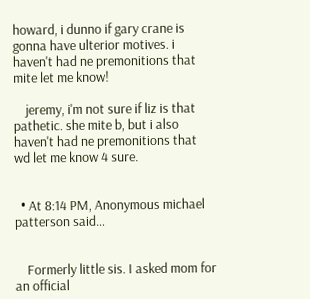howard, i dunno if gary crane is gonna have ulterior motives. i haven't had ne premonitions that mite let me know!

    jeremy, i'm not sure if liz is that pathetic. she mite b, but i also haven't had ne premonitions that wd let me know 4 sure.


  • At 8:14 PM, Anonymous michael patterson said…


    Formerly little sis. I asked mom for an official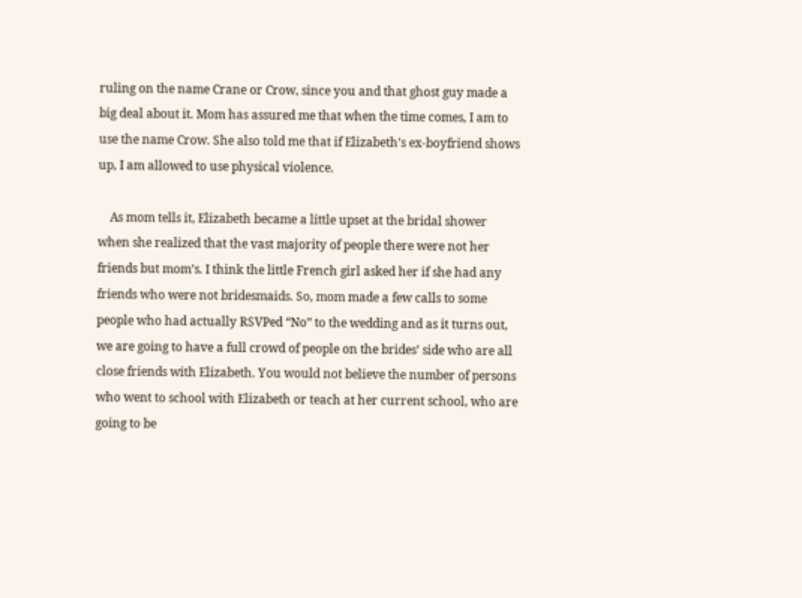ruling on the name Crane or Crow, since you and that ghost guy made a big deal about it. Mom has assured me that when the time comes, I am to use the name Crow. She also told me that if Elizabeth’s ex-boyfriend shows up, I am allowed to use physical violence.

    As mom tells it, Elizabeth became a little upset at the bridal shower when she realized that the vast majority of people there were not her friends but mom’s. I think the little French girl asked her if she had any friends who were not bridesmaids. So, mom made a few calls to some people who had actually RSVPed “No” to the wedding and as it turns out, we are going to have a full crowd of people on the brides’ side who are all close friends with Elizabeth. You would not believe the number of persons who went to school with Elizabeth or teach at her current school, who are going to be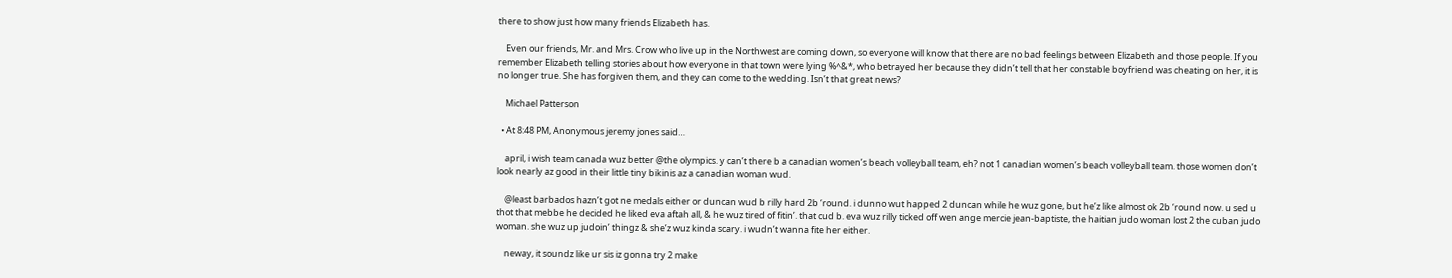there to show just how many friends Elizabeth has.

    Even our friends, Mr. and Mrs. Crow who live up in the Northwest are coming down, so everyone will know that there are no bad feelings between Elizabeth and those people. If you remember Elizabeth telling stories about how everyone in that town were lying %^&*, who betrayed her because they didn’t tell that her constable boyfriend was cheating on her, it is no longer true. She has forgiven them, and they can come to the wedding. Isn’t that great news?

    Michael Patterson

  • At 8:48 PM, Anonymous jeremy jones said…

    april, i wish team canada wuz better @the olympics. y can’t there b a canadian women’s beach volleyball team, eh? not 1 canadian women’s beach volleyball team. those women don’t look nearly az good in their little tiny bikinis az a canadian woman wud.

    @least barbados hazn’t got ne medals either or duncan wud b rilly hard 2b ‘round. i dunno wut happed 2 duncan while he wuz gone, but he’z like almost ok 2b ‘round now. u sed u thot that mebbe he decided he liked eva aftah all, & he wuz tired of fitin’. that cud b. eva wuz rilly ticked off wen ange mercie jean-baptiste, the haitian judo woman lost 2 the cuban judo woman. she wuz up judoin’ thingz & she’z wuz kinda scary. i wudn’t wanna fite her either.

    neway, it soundz like ur sis iz gonna try 2 make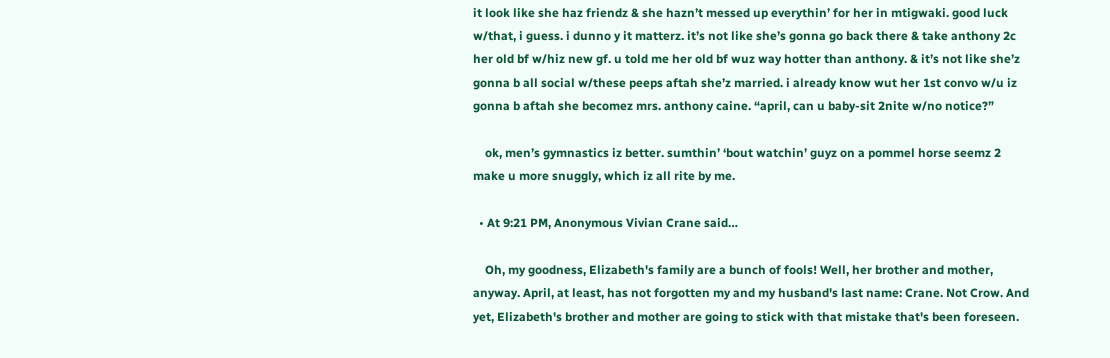it look like she haz friendz & she hazn’t messed up everythin’ for her in mtigwaki. good luck w/that, i guess. i dunno y it matterz. it’s not like she’s gonna go back there & take anthony 2c her old bf w/hiz new gf. u told me her old bf wuz way hotter than anthony. & it’s not like she’z gonna b all social w/these peeps aftah she’z married. i already know wut her 1st convo w/u iz gonna b aftah she becomez mrs. anthony caine. “april, can u baby-sit 2nite w/no notice?”

    ok, men’s gymnastics iz better. sumthin’ ‘bout watchin’ guyz on a pommel horse seemz 2 make u more snuggly, which iz all rite by me.

  • At 9:21 PM, Anonymous Vivian Crane said…

    Oh, my goodness, Elizabeth's family are a bunch of fools! Well, her brother and mother, anyway. April, at least, has not forgotten my and my husband's last name: Crane. Not Crow. And yet, Elizabeth's brother and mother are going to stick with that mistake that's been foreseen.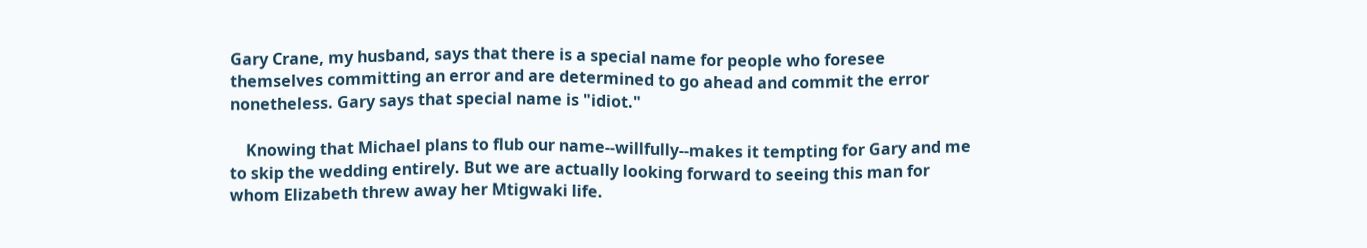Gary Crane, my husband, says that there is a special name for people who foresee themselves committing an error and are determined to go ahead and commit the error nonetheless. Gary says that special name is "idiot."

    Knowing that Michael plans to flub our name--willfully--makes it tempting for Gary and me to skip the wedding entirely. But we are actually looking forward to seeing this man for whom Elizabeth threw away her Mtigwaki life.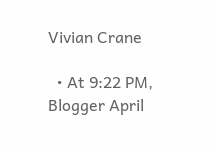Vivian Crane

  • At 9:22 PM, Blogger April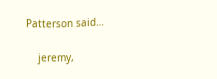Patterson said…

    jeremy,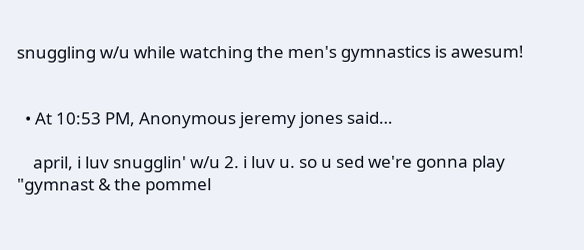snuggling w/u while watching the men's gymnastics is awesum!


  • At 10:53 PM, Anonymous jeremy jones said…

    april, i luv snugglin' w/u 2. i luv u. so u sed we're gonna play "gymnast & the pommel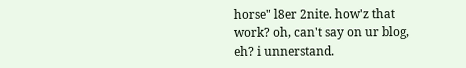horse" l8er 2nite. how'z that work? oh, can't say on ur blog, eh? i unnerstand.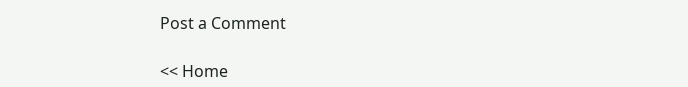Post a Comment

<< Home